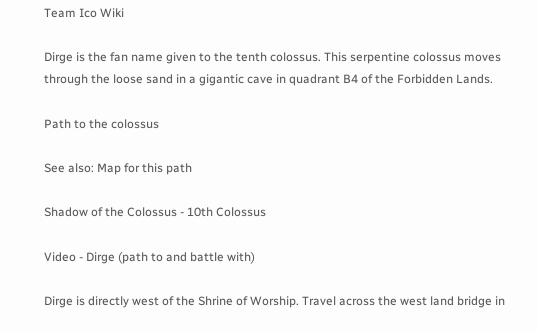Team Ico Wiki

Dirge is the fan name given to the tenth colossus. This serpentine colossus moves through the loose sand in a gigantic cave in quadrant B4 of the Forbidden Lands.

Path to the colossus

See also: Map for this path

Shadow of the Colossus - 10th Colossus

Video - Dirge (path to and battle with)

Dirge is directly west of the Shrine of Worship. Travel across the west land bridge in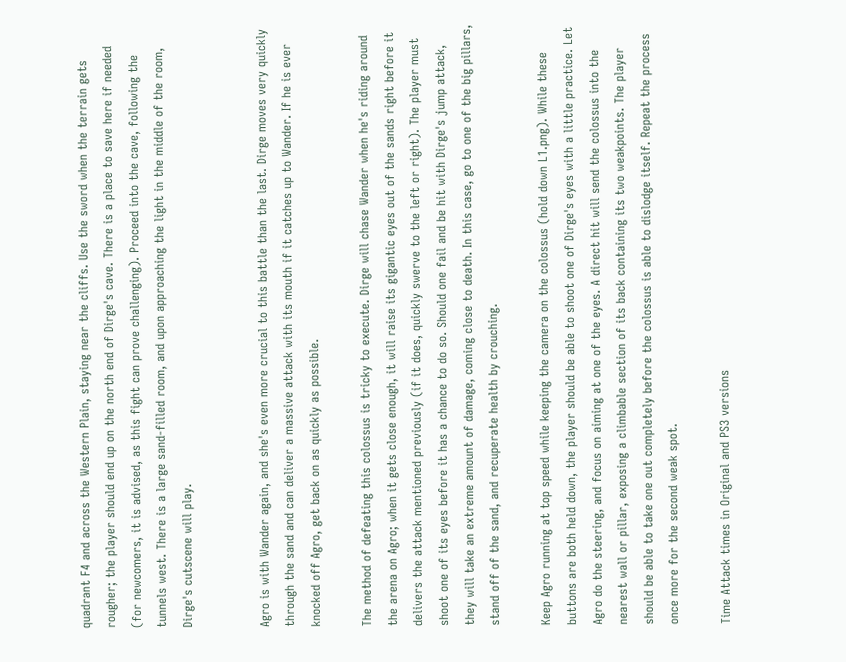quadrant F4 and across the Western Plain, staying near the cliffs. Use the sword when the terrain gets rougher; the player should end up on the north end of Dirge's cave. There is a place to save here if needed (for newcomers, it is advised, as this fight can prove challenging). Proceed into the cave, following the tunnels west. There is a large sand-filled room, and upon approaching the light in the middle of the room, Dirge's cutscene will play.


Agro is with Wander again, and she's even more crucial to this battle than the last. Dirge moves very quickly through the sand and can deliver a massive attack with its mouth if it catches up to Wander. If he is ever knocked off Agro, get back on as quickly as possible.

The method of defeating this colossus is tricky to execute. Dirge will chase Wander when he's riding around the arena on Agro; when it gets close enough, it will raise its gigantic eyes out of the sands right before it delivers the attack mentioned previously (if it does, quickly swerve to the left or right). The player must shoot one of its eyes before it has a chance to do so. Should one fail and be hit with Dirge's jump attack, they will take an extreme amount of damage, coming close to death. In this case, go to one of the big pillars, stand off of the sand, and recuperate health by crouching.

Keep Agro running at top speed while keeping the camera on the colossus (hold down L1.png). While these buttons are both held down, the player should be able to shoot one of Dirge's eyes with a little practice. Let Agro do the steering, and focus on aiming at one of the eyes. A direct hit will send the colossus into the nearest wall or pillar, exposing a climbable section of its back containing its two weakpoints. The player should be able to take one out completely before the colossus is able to dislodge itself. Repeat the process once more for the second weak spot.

Time Attack times in Original and PS3 versions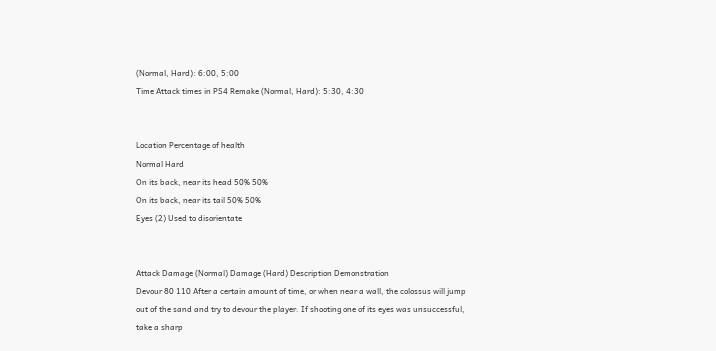(Normal, Hard): 6:00, 5:00
Time Attack times in PS4 Remake (Normal, Hard): 5:30, 4:30


Location Percentage of health
Normal Hard
On its back, near its head 50% 50%
On its back, near its tail 50% 50%
Eyes (2) Used to disorientate


Attack Damage (Normal) Damage (Hard) Description Demonstration
Devour 80 110 After a certain amount of time, or when near a wall, the colossus will jump out of the sand and try to devour the player. If shooting one of its eyes was unsuccessful, take a sharp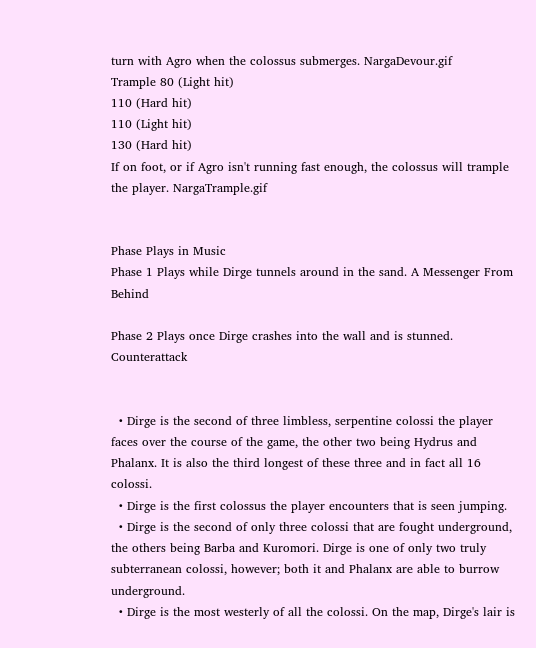turn with Agro when the colossus submerges. NargaDevour.gif
Trample 80 (Light hit)
110 (Hard hit)
110 (Light hit)
130 (Hard hit)
If on foot, or if Agro isn't running fast enough, the colossus will trample the player. NargaTrample.gif


Phase Plays in Music
Phase 1 Plays while Dirge tunnels around in the sand. A Messenger From Behind

Phase 2 Plays once Dirge crashes into the wall and is stunned. Counterattack


  • Dirge is the second of three limbless, serpentine colossi the player faces over the course of the game, the other two being Hydrus and Phalanx. It is also the third longest of these three and in fact all 16 colossi.
  • Dirge is the first colossus the player encounters that is seen jumping.
  • Dirge is the second of only three colossi that are fought underground, the others being Barba and Kuromori. Dirge is one of only two truly subterranean colossi, however; both it and Phalanx are able to burrow underground.
  • Dirge is the most westerly of all the colossi. On the map, Dirge's lair is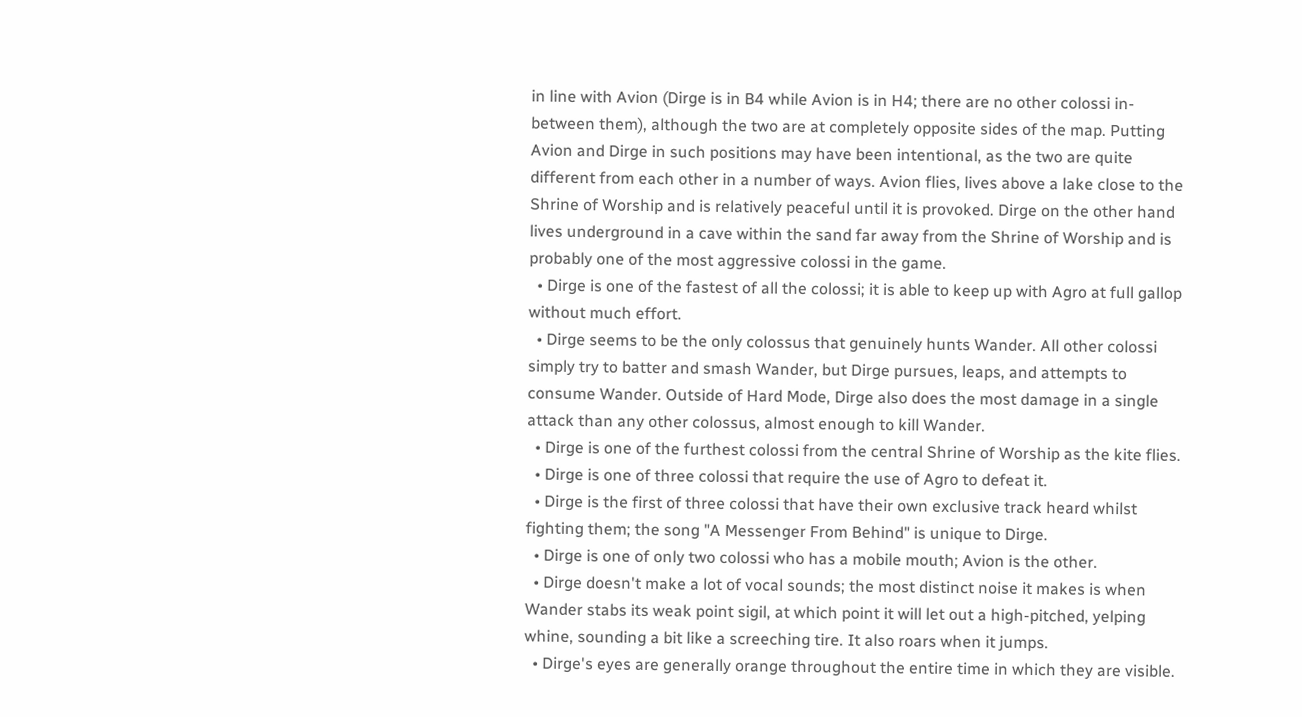in line with Avion (Dirge is in B4 while Avion is in H4; there are no other colossi in-between them), although the two are at completely opposite sides of the map. Putting Avion and Dirge in such positions may have been intentional, as the two are quite different from each other in a number of ways. Avion flies, lives above a lake close to the Shrine of Worship and is relatively peaceful until it is provoked. Dirge on the other hand lives underground in a cave within the sand far away from the Shrine of Worship and is probably one of the most aggressive colossi in the game.
  • Dirge is one of the fastest of all the colossi; it is able to keep up with Agro at full gallop without much effort.
  • Dirge seems to be the only colossus that genuinely hunts Wander. All other colossi simply try to batter and smash Wander, but Dirge pursues, leaps, and attempts to consume Wander. Outside of Hard Mode, Dirge also does the most damage in a single attack than any other colossus, almost enough to kill Wander.
  • Dirge is one of the furthest colossi from the central Shrine of Worship as the kite flies.
  • Dirge is one of three colossi that require the use of Agro to defeat it.
  • Dirge is the first of three colossi that have their own exclusive track heard whilst fighting them; the song "A Messenger From Behind" is unique to Dirge.
  • Dirge is one of only two colossi who has a mobile mouth; Avion is the other.
  • Dirge doesn't make a lot of vocal sounds; the most distinct noise it makes is when Wander stabs its weak point sigil, at which point it will let out a high-pitched, yelping whine, sounding a bit like a screeching tire. It also roars when it jumps.
  • Dirge's eyes are generally orange throughout the entire time in which they are visible.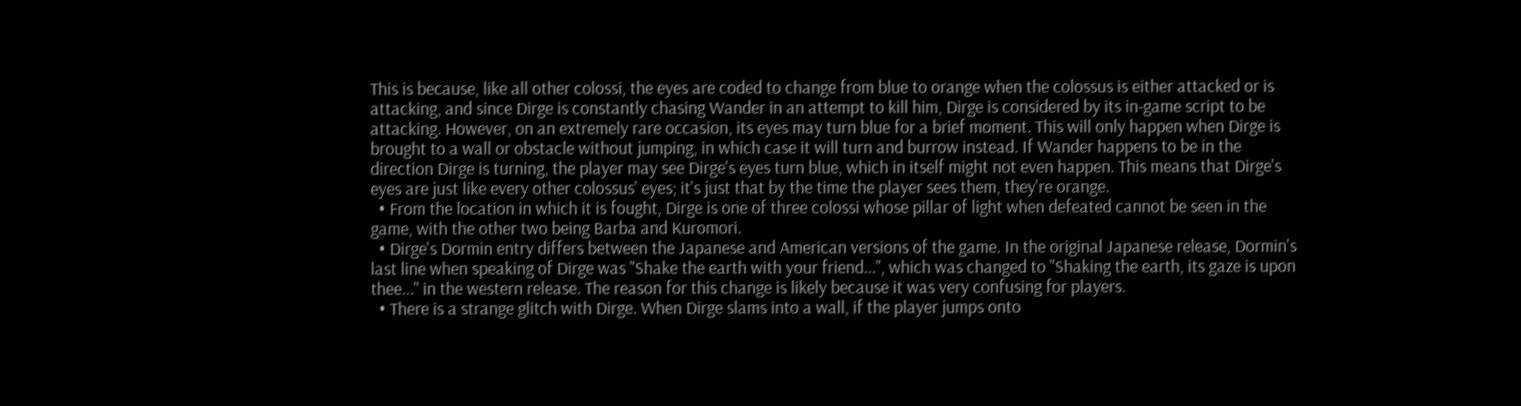This is because, like all other colossi, the eyes are coded to change from blue to orange when the colossus is either attacked or is attacking, and since Dirge is constantly chasing Wander in an attempt to kill him, Dirge is considered by its in-game script to be attacking. However, on an extremely rare occasion, its eyes may turn blue for a brief moment. This will only happen when Dirge is brought to a wall or obstacle without jumping, in which case it will turn and burrow instead. If Wander happens to be in the direction Dirge is turning, the player may see Dirge's eyes turn blue, which in itself might not even happen. This means that Dirge's eyes are just like every other colossus' eyes; it's just that by the time the player sees them, they're orange.
  • From the location in which it is fought, Dirge is one of three colossi whose pillar of light when defeated cannot be seen in the game, with the other two being Barba and Kuromori.
  • Dirge's Dormin entry differs between the Japanese and American versions of the game. In the original Japanese release, Dormin's last line when speaking of Dirge was "Shake the earth with your friend...", which was changed to "Shaking the earth, its gaze is upon thee..." in the western release. The reason for this change is likely because it was very confusing for players.
  • There is a strange glitch with Dirge. When Dirge slams into a wall, if the player jumps onto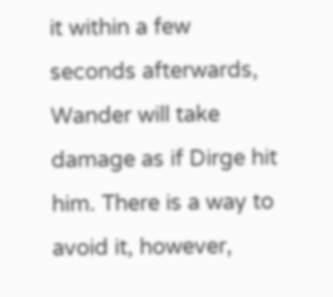it within a few seconds afterwards, Wander will take damage as if Dirge hit him. There is a way to avoid it, however,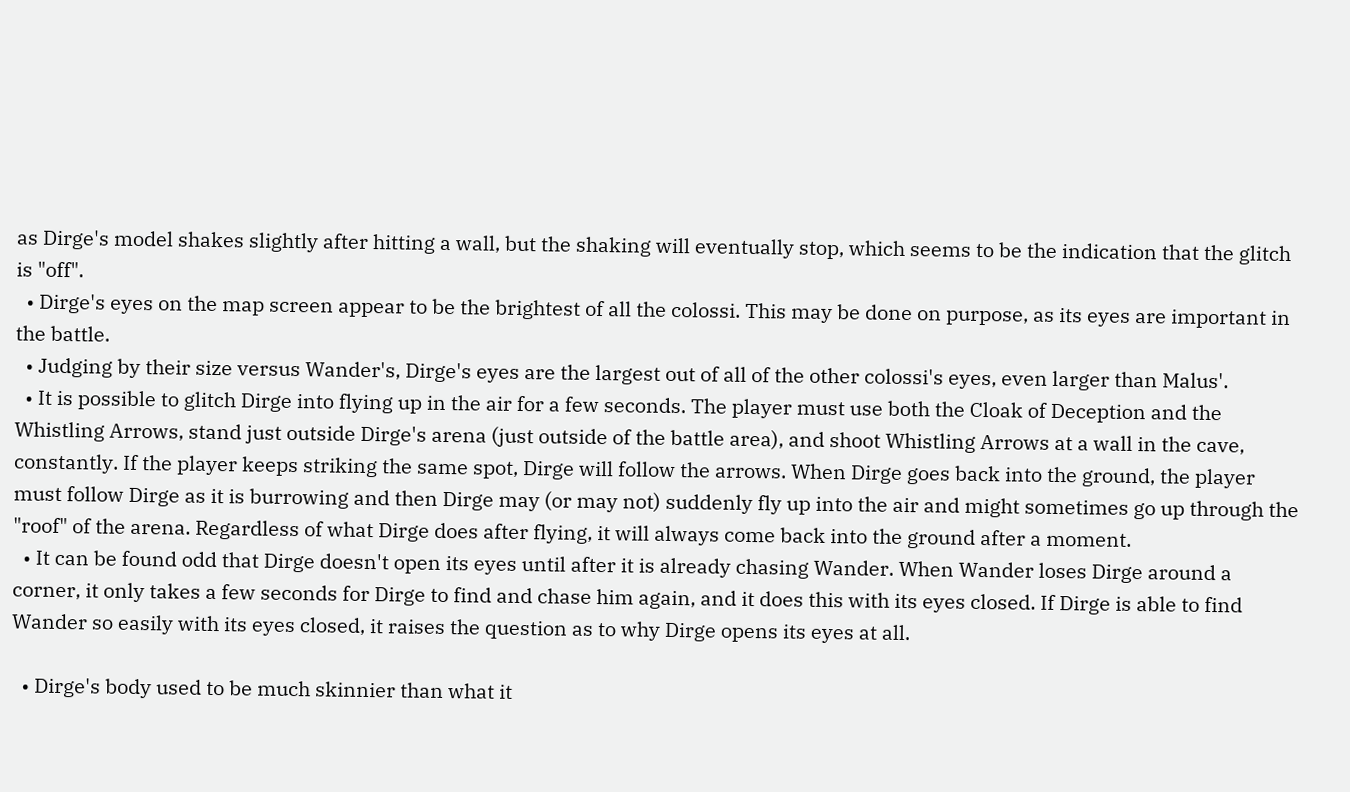as Dirge's model shakes slightly after hitting a wall, but the shaking will eventually stop, which seems to be the indication that the glitch is "off".
  • Dirge's eyes on the map screen appear to be the brightest of all the colossi. This may be done on purpose, as its eyes are important in the battle.
  • Judging by their size versus Wander's, Dirge's eyes are the largest out of all of the other colossi's eyes, even larger than Malus'.
  • It is possible to glitch Dirge into flying up in the air for a few seconds. The player must use both the Cloak of Deception and the Whistling Arrows, stand just outside Dirge's arena (just outside of the battle area), and shoot Whistling Arrows at a wall in the cave, constantly. If the player keeps striking the same spot, Dirge will follow the arrows. When Dirge goes back into the ground, the player must follow Dirge as it is burrowing and then Dirge may (or may not) suddenly fly up into the air and might sometimes go up through the "roof" of the arena. Regardless of what Dirge does after flying, it will always come back into the ground after a moment.
  • It can be found odd that Dirge doesn't open its eyes until after it is already chasing Wander. When Wander loses Dirge around a corner, it only takes a few seconds for Dirge to find and chase him again, and it does this with its eyes closed. If Dirge is able to find Wander so easily with its eyes closed, it raises the question as to why Dirge opens its eyes at all.

  • Dirge's body used to be much skinnier than what it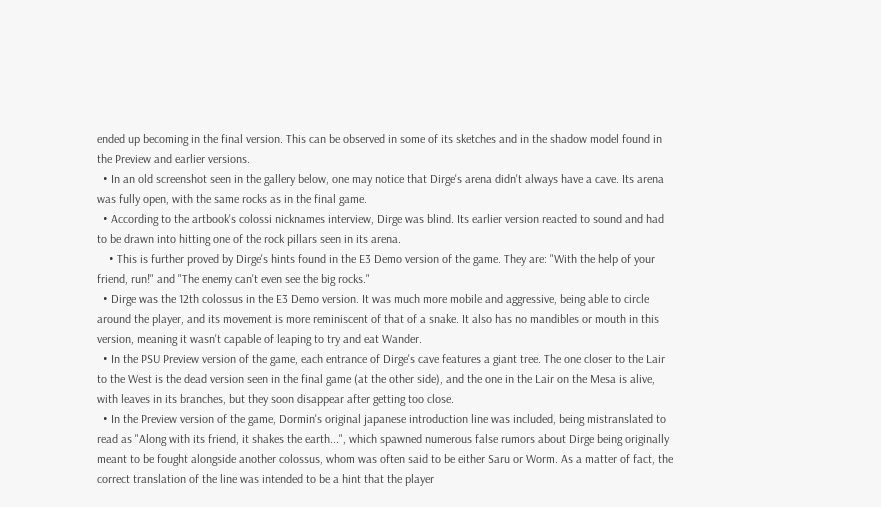ended up becoming in the final version. This can be observed in some of its sketches and in the shadow model found in the Preview and earlier versions.
  • In an old screenshot seen in the gallery below, one may notice that Dirge's arena didn't always have a cave. Its arena was fully open, with the same rocks as in the final game.
  • According to the artbook's colossi nicknames interview, Dirge was blind. Its earlier version reacted to sound and had to be drawn into hitting one of the rock pillars seen in its arena.
    • This is further proved by Dirge's hints found in the E3 Demo version of the game. They are: "With the help of your friend, run!" and "The enemy can't even see the big rocks."
  • Dirge was the 12th colossus in the E3 Demo version. It was much more mobile and aggressive, being able to circle around the player, and its movement is more reminiscent of that of a snake. It also has no mandibles or mouth in this version, meaning it wasn't capable of leaping to try and eat Wander.
  • In the PSU Preview version of the game, each entrance of Dirge's cave features a giant tree. The one closer to the Lair to the West is the dead version seen in the final game (at the other side), and the one in the Lair on the Mesa is alive, with leaves in its branches, but they soon disappear after getting too close.
  • In the Preview version of the game, Dormin's original japanese introduction line was included, being mistranslated to read as "Along with its friend, it shakes the earth...", which spawned numerous false rumors about Dirge being originally meant to be fought alongside another colossus, whom was often said to be either Saru or Worm. As a matter of fact, the correct translation of the line was intended to be a hint that the player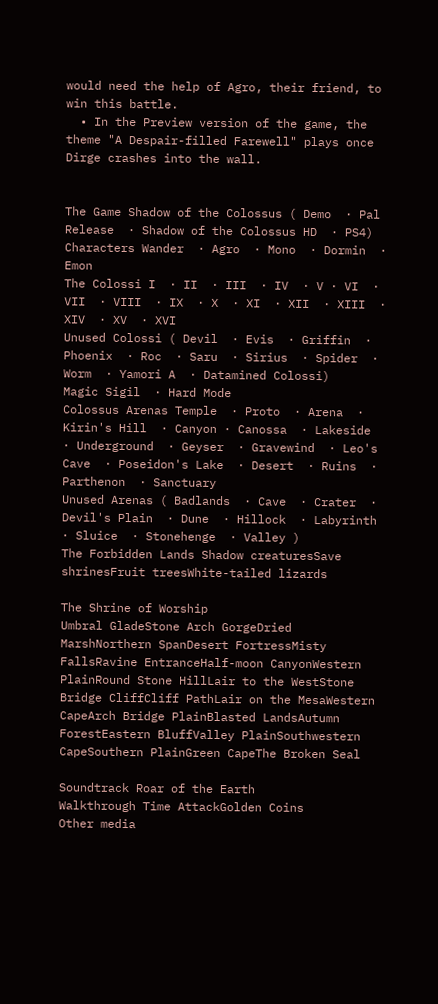would need the help of Agro, their friend, to win this battle.
  • In the Preview version of the game, the theme "A Despair-filled Farewell" plays once Dirge crashes into the wall.


The Game Shadow of the Colossus ( Demo  · Pal Release  · Shadow of the Colossus HD  · PS4)
Characters Wander  · Agro  · Mono  · Dormin  · Emon
The Colossi I  · II  · III  · IV  · V · VI  · VII  · VIII  · IX  · X  · XI  · XII  · XIII  · XIV  · XV  · XVI
Unused Colossi ( Devil  · Evis  · Griffin  · Phoenix  · Roc  · Saru  · Sirius  · Spider  · Worm  · Yamori A  · Datamined Colossi)
Magic Sigil  · Hard Mode
Colossus Arenas Temple  · Proto  · Arena  · Kirin's Hill  · Canyon · Canossa  · Lakeside  · Underground  · Geyser  · Gravewind  · Leo's Cave  · Poseidon's Lake  · Desert  · Ruins  · Parthenon  · Sanctuary
Unused Arenas ( Badlands  · Cave  · Crater  · Devil's Plain  · Dune  · Hillock  · Labyrinth  · Sluice  · Stonehenge  · Valley )
The Forbidden Lands Shadow creaturesSave shrinesFruit treesWhite-tailed lizards

The Shrine of Worship
Umbral GladeStone Arch GorgeDried MarshNorthern SpanDesert FortressMisty FallsRavine EntranceHalf-moon CanyonWestern PlainRound Stone HillLair to the WestStone Bridge CliffCliff PathLair on the MesaWestern CapeArch Bridge PlainBlasted LandsAutumn ForestEastern BluffValley PlainSouthwestern CapeSouthern PlainGreen CapeThe Broken Seal

Soundtrack Roar of the Earth
Walkthrough Time AttackGolden Coins
Other media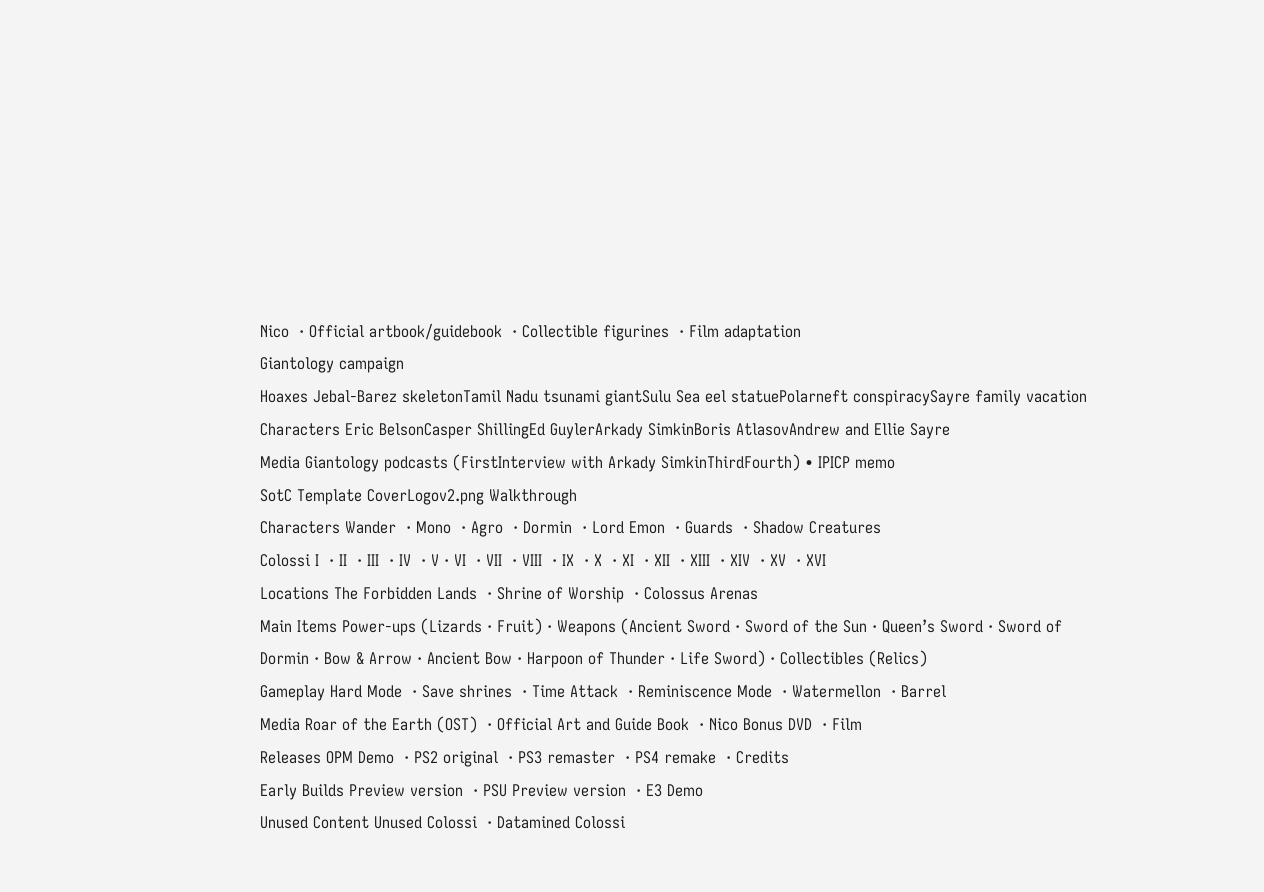Nico  · Official artbook/guidebook  · Collectible figurines  · Film adaptation
Giantology campaign
Hoaxes Jebal-Barez skeletonTamil Nadu tsunami giantSulu Sea eel statuePolarneft conspiracySayre family vacation
Characters Eric BelsonCasper ShillingEd GuylerArkady SimkinBoris AtlasovAndrew and Ellie Sayre
Media Giantology podcasts (FirstInterview with Arkady SimkinThirdFourth) • IPICP memo
SotC Template CoverLogov2.png Walkthrough
Characters Wander  · Mono  · Agro  · Dormin  · Lord Emon  · Guards  · Shadow Creatures
Colossi I  · II  · III  · IV  · V · VI  · VII  · VIII  · IX  · X  · XI  · XII  · XIII  · XIV  · XV  · XVI
Locations The Forbidden Lands  · Shrine of Worship  · Colossus Arenas
Main Items Power-ups (Lizards · Fruit) · Weapons (Ancient Sword · Sword of the Sun · Queen’s Sword · Sword of Dormin · Bow & Arrow · Ancient Bow · Harpoon of Thunder · Life Sword) · Collectibles (Relics)
Gameplay Hard Mode  · Save shrines  · Time Attack  · Reminiscence Mode  · Watermellon  · Barrel
Media Roar of the Earth (OST)  · Official Art and Guide Book  · Nico Bonus DVD  · Film
Releases OPM Demo  · PS2 original  · PS3 remaster  · PS4 remake  · Credits
Early Builds Preview version  · PSU Preview version  · E3 Demo
Unused Content Unused Colossi  · Datamined Colossi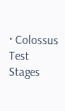· Colossus Test Stages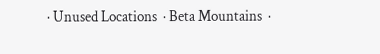· Unused Locations  · Beta Mountains  ·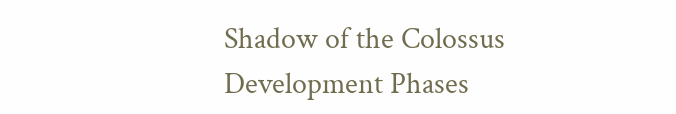Shadow of the Colossus Development Phases